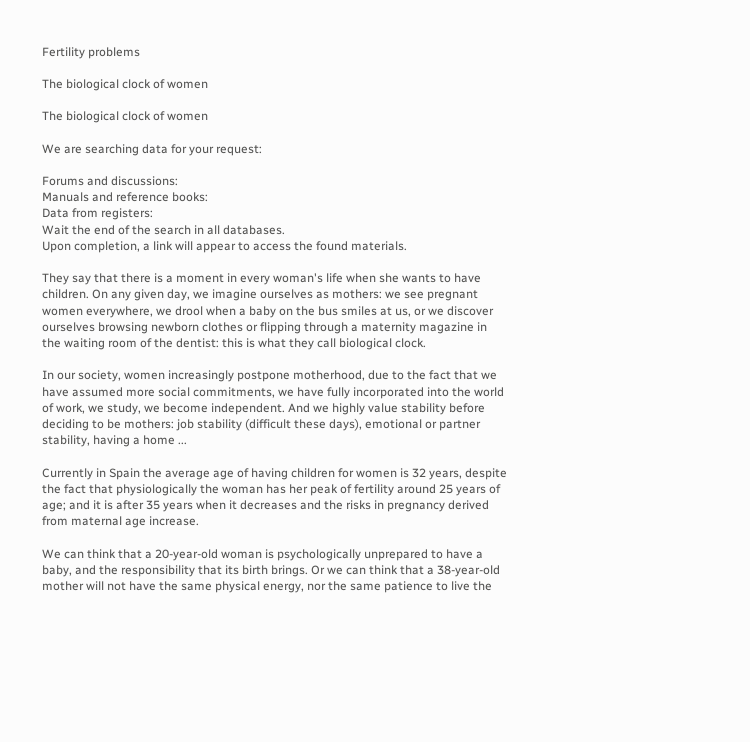Fertility problems

The biological clock of women

The biological clock of women

We are searching data for your request:

Forums and discussions:
Manuals and reference books:
Data from registers:
Wait the end of the search in all databases.
Upon completion, a link will appear to access the found materials.

They say that there is a moment in every woman's life when she wants to have children. On any given day, we imagine ourselves as mothers: we see pregnant women everywhere, we drool when a baby on the bus smiles at us, or we discover ourselves browsing newborn clothes or flipping through a maternity magazine in the waiting room of the dentist: this is what they call biological clock.

In our society, women increasingly postpone motherhood, due to the fact that we have assumed more social commitments, we have fully incorporated into the world of work, we study, we become independent. And we highly value stability before deciding to be mothers: job stability (difficult these days), emotional or partner stability, having a home ...

Currently in Spain the average age of having children for women is 32 years, despite the fact that physiologically the woman has her peak of fertility around 25 years of age; and it is after 35 years when it decreases and the risks in pregnancy derived from maternal age increase.

We can think that a 20-year-old woman is psychologically unprepared to have a baby, and the responsibility that its birth brings. Or we can think that a 38-year-old mother will not have the same physical energy, nor the same patience to live the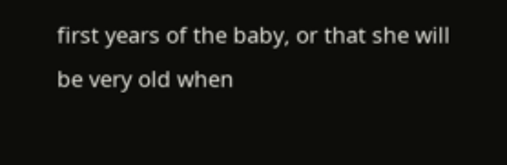first years of the baby, or that she will be very old when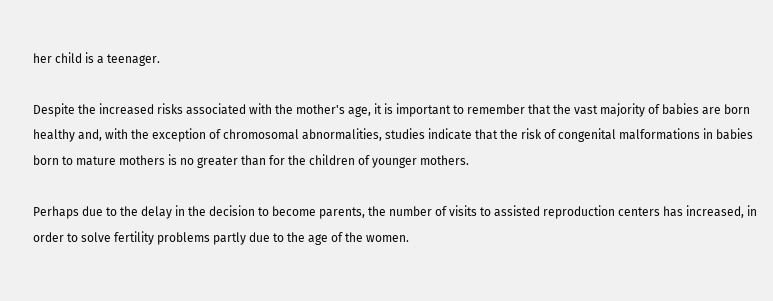her child is a teenager.

Despite the increased risks associated with the mother's age, it is important to remember that the vast majority of babies are born healthy and, with the exception of chromosomal abnormalities, studies indicate that the risk of congenital malformations in babies born to mature mothers is no greater than for the children of younger mothers.

Perhaps due to the delay in the decision to become parents, the number of visits to assisted reproduction centers has increased, in order to solve fertility problems partly due to the age of the women.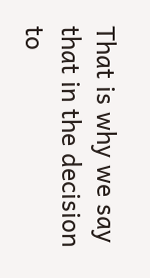That is why we say that in the decision to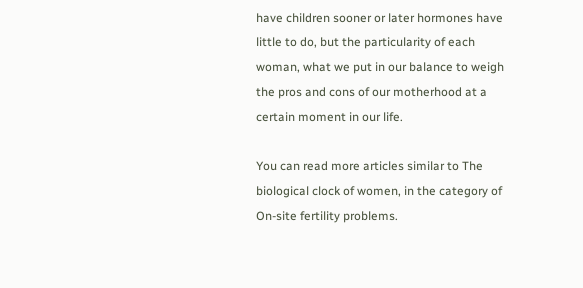have children sooner or later hormones have little to do, but the particularity of each woman, what we put in our balance to weigh the pros and cons of our motherhood at a certain moment in our life.

You can read more articles similar to The biological clock of women, in the category of On-site fertility problems.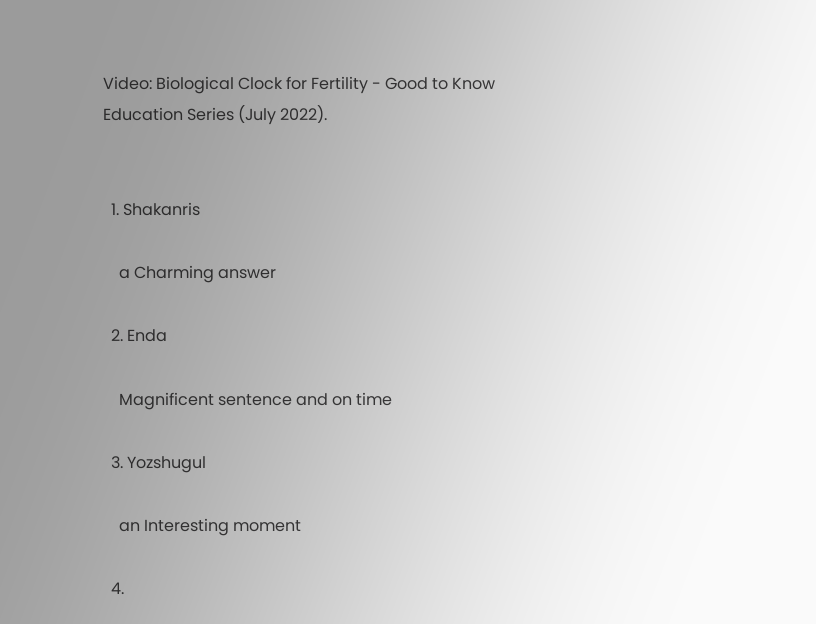Video: Biological Clock for Fertility - Good to Know Education Series (July 2022).


  1. Shakanris

    a Charming answer

  2. Enda

    Magnificent sentence and on time

  3. Yozshugul

    an Interesting moment

  4.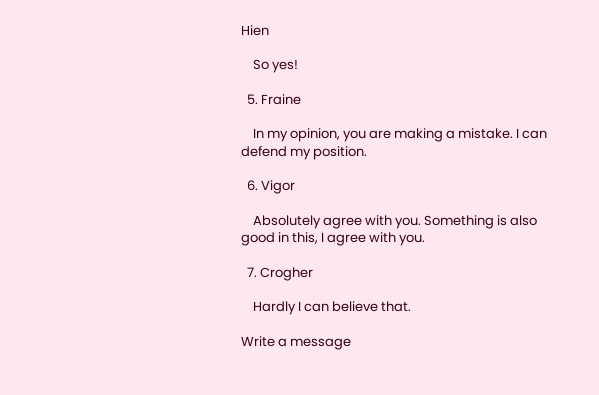Hien

    So yes!

  5. Fraine

    In my opinion, you are making a mistake. I can defend my position.

  6. Vigor

    Absolutely agree with you. Something is also good in this, I agree with you.

  7. Crogher

    Hardly I can believe that.

Write a message